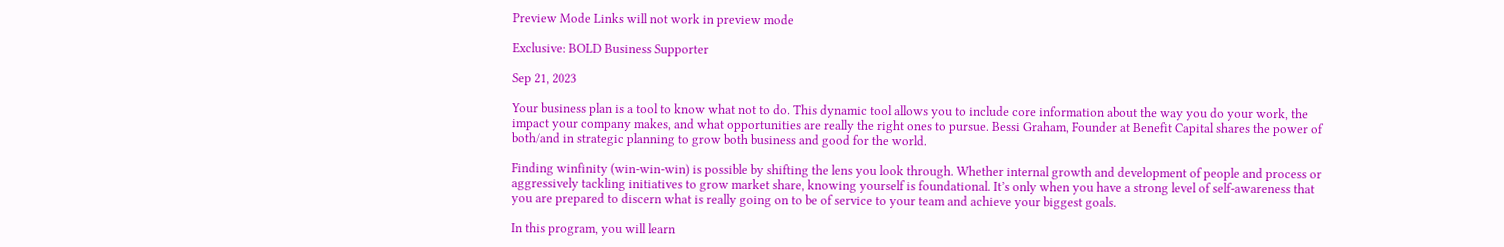Preview Mode Links will not work in preview mode

Exclusive: BOLD Business Supporter

Sep 21, 2023

Your business plan is a tool to know what not to do. This dynamic tool allows you to include core information about the way you do your work, the impact your company makes, and what opportunities are really the right ones to pursue. Bessi Graham, Founder at Benefit Capital shares the power of both/and in strategic planning to grow both business and good for the world.

Finding winfinity (win-win-win) is possible by shifting the lens you look through. Whether internal growth and development of people and process or aggressively tackling initiatives to grow market share, knowing yourself is foundational. It’s only when you have a strong level of self-awareness that you are prepared to discern what is really going on to be of service to your team and achieve your biggest goals.

In this program, you will learn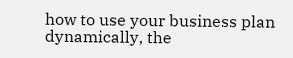how to use your business plan dynamically, the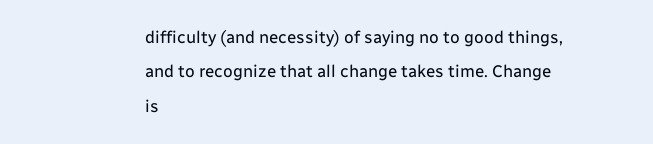difficulty (and necessity) of saying no to good things, and to recognize that all change takes time. Change is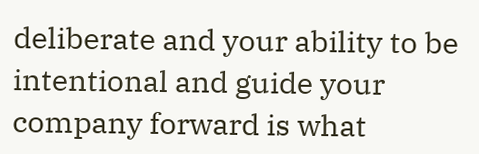deliberate and your ability to be intentional and guide your company forward is what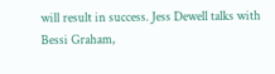will result in success. Jess Dewell talks with Bessi Graham,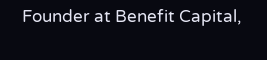Founder at Benefit Capital,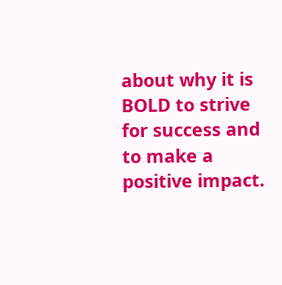about why it is BOLD to strive for success and to make a positive impact.